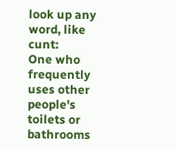look up any word, like cunt:
One who frequently uses other people's toilets or bathrooms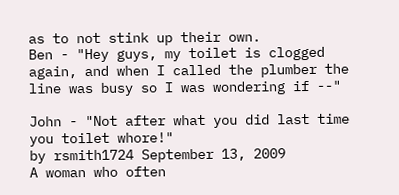as to not stink up their own.
Ben - "Hey guys, my toilet is clogged again, and when I called the plumber the line was busy so I was wondering if --"

John - "Not after what you did last time you toilet whore!"
by rsmith1724 September 13, 2009
A woman who often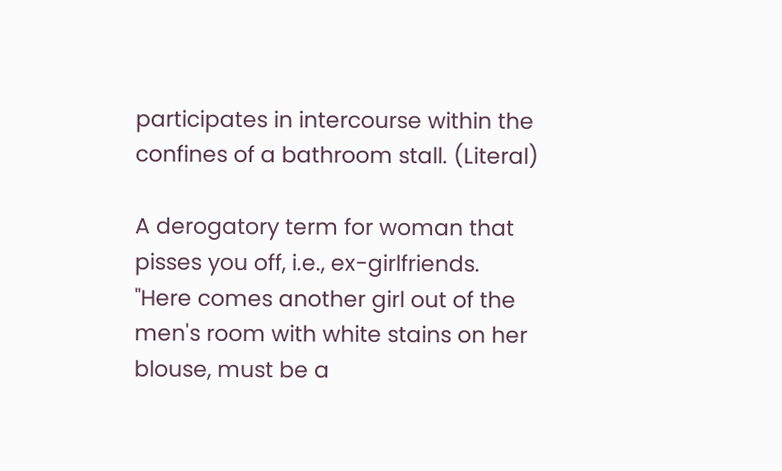participates in intercourse within the confines of a bathroom stall. (Literal)

A derogatory term for woman that pisses you off, i.e., ex-girlfriends.
"Here comes another girl out of the men's room with white stains on her blouse, must be a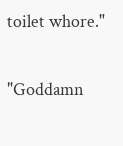toilet whore."

"Goddamn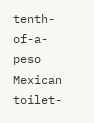tenth-of-a-peso Mexican toilet-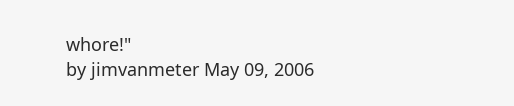whore!"
by jimvanmeter May 09, 2006